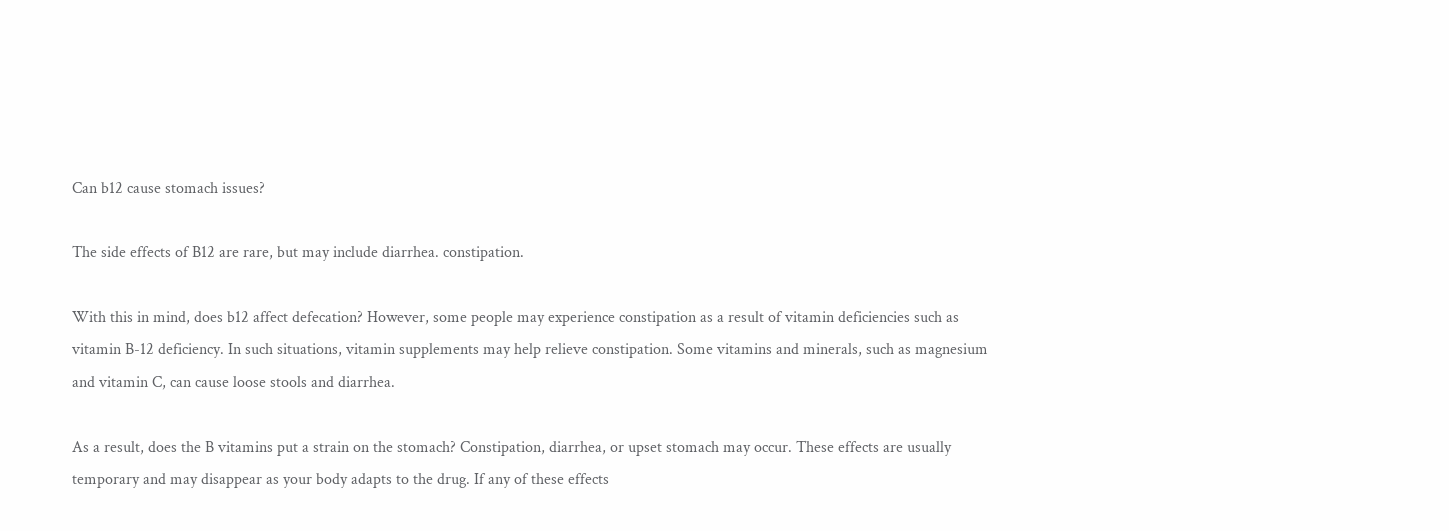Can b12 cause stomach issues?

The side effects of B12 are rare, but may include diarrhea. constipation.

With this in mind, does b12 affect defecation? However, some people may experience constipation as a result of vitamin deficiencies such as vitamin B-12 deficiency. In such situations, vitamin supplements may help relieve constipation. Some vitamins and minerals, such as magnesium and vitamin C, can cause loose stools and diarrhea.

As a result, does the B vitamins put a strain on the stomach? Constipation, diarrhea, or upset stomach may occur. These effects are usually temporary and may disappear as your body adapts to the drug. If any of these effects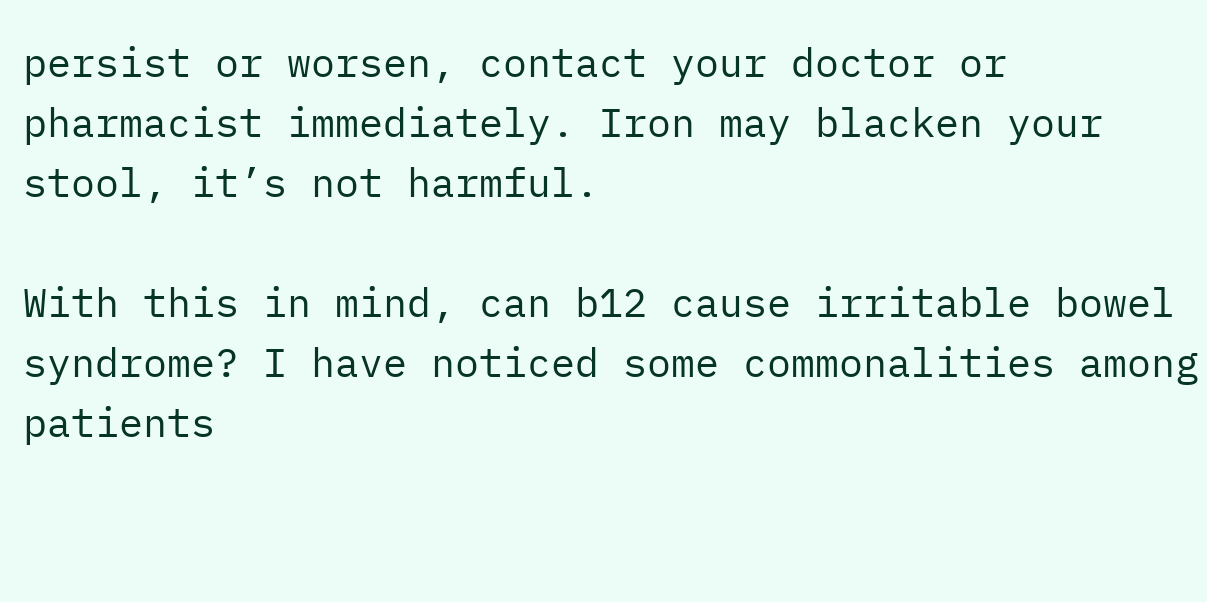persist or worsen, contact your doctor or pharmacist immediately. Iron may blacken your stool, it’s not harmful.

With this in mind, can b12 cause irritable bowel syndrome? I have noticed some commonalities among patients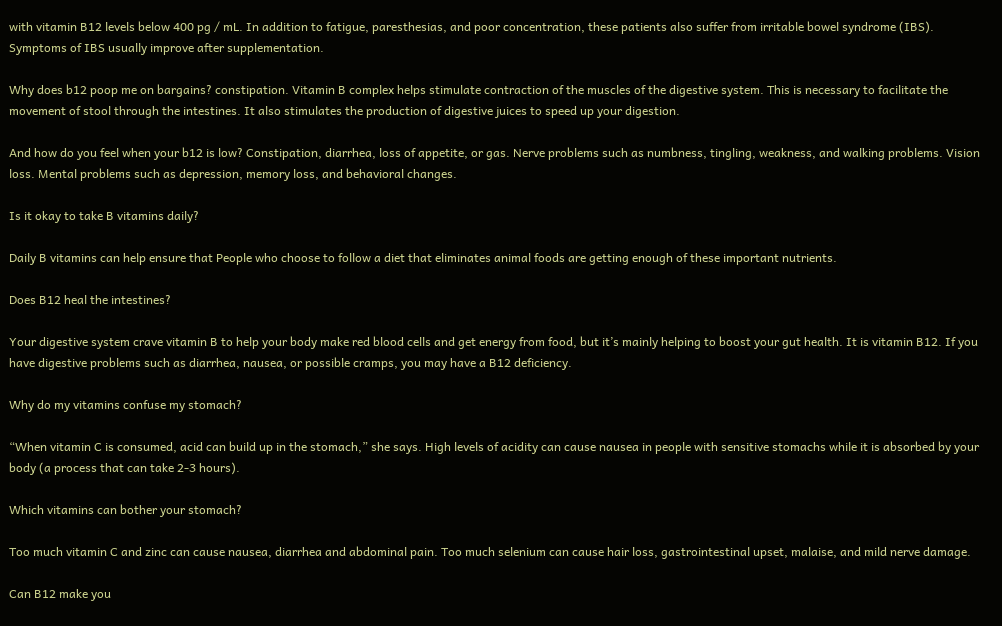with vitamin B12 levels below 400 pg / mL. In addition to fatigue, paresthesias, and poor concentration, these patients also suffer from irritable bowel syndrome (IBS). Symptoms of IBS usually improve after supplementation.

Why does b12 poop me on bargains? constipation. Vitamin B complex helps stimulate contraction of the muscles of the digestive system. This is necessary to facilitate the movement of stool through the intestines. It also stimulates the production of digestive juices to speed up your digestion.

And how do you feel when your b12 is low? Constipation, diarrhea, loss of appetite, or gas. Nerve problems such as numbness, tingling, weakness, and walking problems. Vision loss. Mental problems such as depression, memory loss, and behavioral changes.

Is it okay to take B vitamins daily?

Daily B vitamins can help ensure that People who choose to follow a diet that eliminates animal foods are getting enough of these important nutrients.

Does B12 heal the intestines?

Your digestive system crave vitamin B to help your body make red blood cells and get energy from food, but it’s mainly helping to boost your gut health. It is vitamin B12. If you have digestive problems such as diarrhea, nausea, or possible cramps, you may have a B12 deficiency.

Why do my vitamins confuse my stomach?

“When vitamin C is consumed, acid can build up in the stomach,” she says. High levels of acidity can cause nausea in people with sensitive stomachs while it is absorbed by your body (a process that can take 2-3 hours).

Which vitamins can bother your stomach?

Too much vitamin C and zinc can cause nausea, diarrhea and abdominal pain. Too much selenium can cause hair loss, gastrointestinal upset, malaise, and mild nerve damage.

Can B12 make you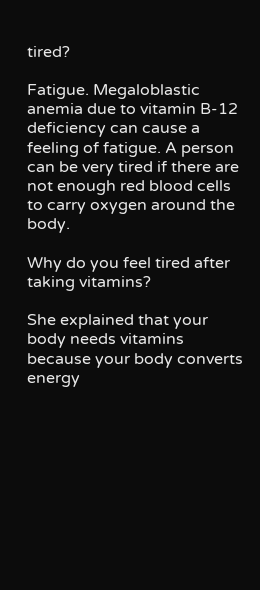tired?

Fatigue. Megaloblastic anemia due to vitamin B-12 deficiency can cause a feeling of fatigue. A person can be very tired if there are not enough red blood cells to carry oxygen around the body.

Why do you feel tired after taking vitamins?

She explained that your body needs vitamins because your body converts energy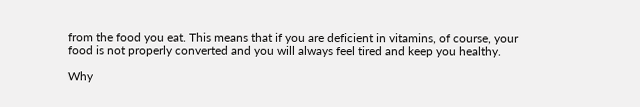from the food you eat. This means that if you are deficient in vitamins, of course, your food is not properly converted and you will always feel tired and keep you healthy.

Why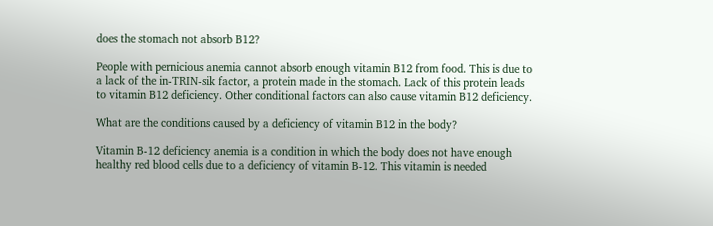does the stomach not absorb B12?

People with pernicious anemia cannot absorb enough vitamin B12 from food. This is due to a lack of the in-TRIN-sik factor, a protein made in the stomach. Lack of this protein leads to vitamin B12 deficiency. Other conditional factors can also cause vitamin B12 deficiency.

What are the conditions caused by a deficiency of vitamin B12 in the body?

Vitamin B-12 deficiency anemia is a condition in which the body does not have enough healthy red blood cells due to a deficiency of vitamin B-12. This vitamin is needed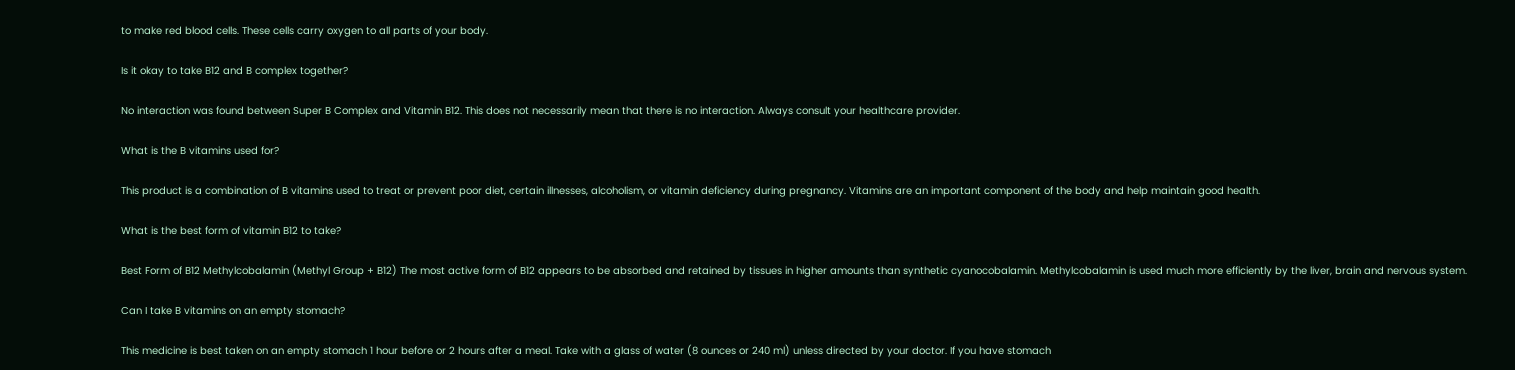to make red blood cells. These cells carry oxygen to all parts of your body.

Is it okay to take B12 and B complex together?

No interaction was found between Super B Complex and Vitamin B12. This does not necessarily mean that there is no interaction. Always consult your healthcare provider.

What is the B vitamins used for?

This product is a combination of B vitamins used to treat or prevent poor diet, certain illnesses, alcoholism, or vitamin deficiency during pregnancy. Vitamins are an important component of the body and help maintain good health.

What is the best form of vitamin B12 to take?

Best Form of B12 Methylcobalamin (Methyl Group + B12) The most active form of B12 appears to be absorbed and retained by tissues in higher amounts than synthetic cyanocobalamin. Methylcobalamin is used much more efficiently by the liver, brain and nervous system.

Can I take B vitamins on an empty stomach?

This medicine is best taken on an empty stomach 1 hour before or 2 hours after a meal. Take with a glass of water (8 ounces or 240 ml) unless directed by your doctor. If you have stomach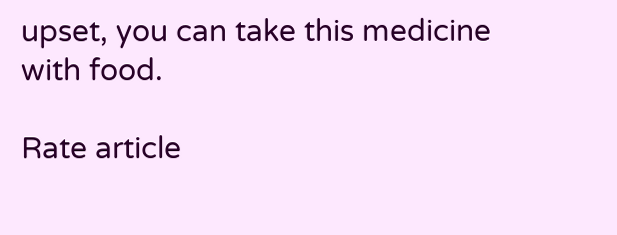upset, you can take this medicine with food.

Rate article